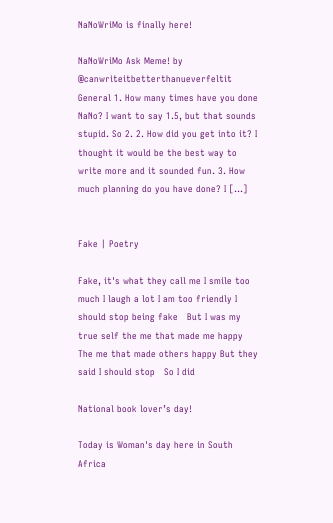NaNoWriMo is finally here!

NaNoWriMo Ask Meme! by @canwriteitbetterthanueverfeltit General 1. How many times have you done NaNo? I want to say 1.5, but that sounds stupid. So 2. 2. How did you get into it? I thought it would be the best way to write more and it sounded fun. 3. How much planning do you have done? I [...]


Fake | Poetry

Fake, it's what they call me I smile too much I laugh a lot I am too friendly I should stop being fake   But I was my true self the me that made me happy The me that made others happy But they said I should stop   So I did

National book lover’s day!

Today is Woman's day here in South Africa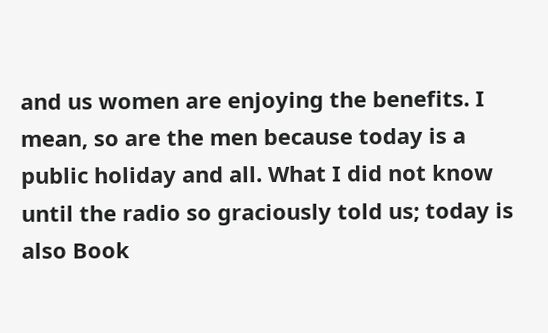and us women are enjoying the benefits. I mean, so are the men because today is a public holiday and all. What I did not know until the radio so graciously told us; today is also Book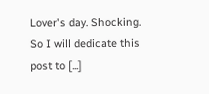Lover's day. Shocking.  So I will dedicate this post to [...]